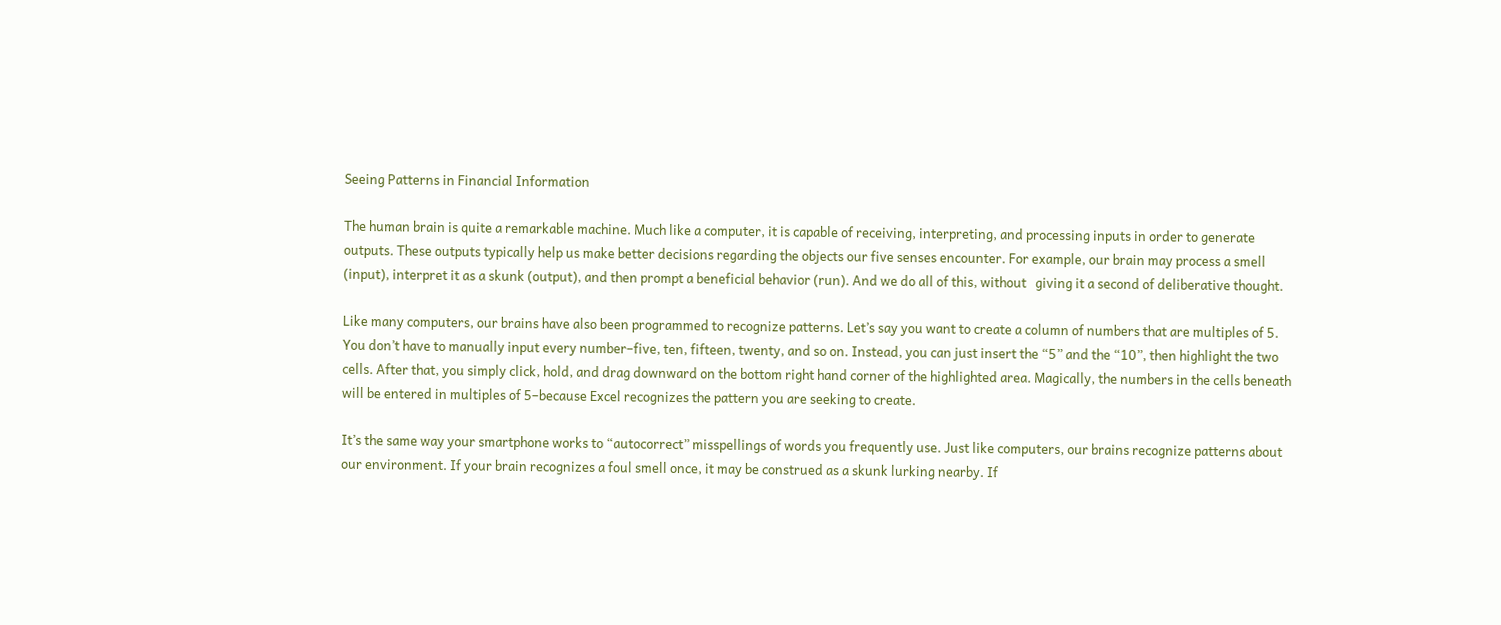Seeing Patterns in Financial Information

The human brain is quite a remarkable machine. Much like a computer, it is capable of receiving, interpreting, and processing inputs in order to generate outputs. These outputs typically help us make better decisions regarding the objects our five senses encounter. For example, our brain may process a smell (input), interpret it as a skunk (output), and then prompt a beneficial behavior (run). And we do all of this, without   giving it a second of deliberative thought.

Like many computers, our brains have also been programmed to recognize patterns. Let’s say you want to create a column of numbers that are multiples of 5. You don’t have to manually input every number–five, ten, fifteen, twenty, and so on. Instead, you can just insert the “5” and the “10”, then highlight the two cells. After that, you simply click, hold, and drag downward on the bottom right hand corner of the highlighted area. Magically, the numbers in the cells beneath will be entered in multiples of 5–because Excel recognizes the pattern you are seeking to create.

It’s the same way your smartphone works to “autocorrect” misspellings of words you frequently use. Just like computers, our brains recognize patterns about our environment. If your brain recognizes a foul smell once, it may be construed as a skunk lurking nearby. If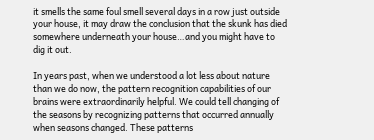it smells the same foul smell several days in a row just outside your house, it may draw the conclusion that the skunk has died somewhere underneath your house…and you might have to dig it out.

In years past, when we understood a lot less about nature than we do now, the pattern recognition capabilities of our brains were extraordinarily helpful. We could tell changing of the seasons by recognizing patterns that occurred annually when seasons changed. These patterns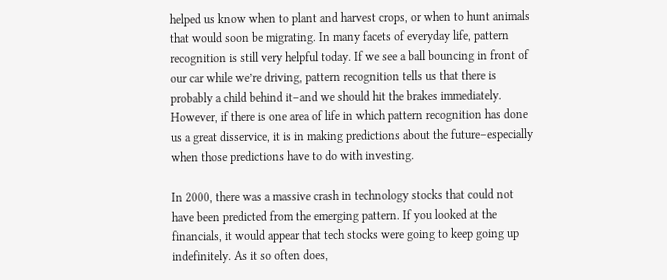helped us know when to plant and harvest crops, or when to hunt animals that would soon be migrating. In many facets of everyday life, pattern recognition is still very helpful today. If we see a ball bouncing in front of our car while we’re driving, pattern recognition tells us that there is probably a child behind it–and we should hit the brakes immediately.  However, if there is one area of life in which pattern recognition has done us a great disservice, it is in making predictions about the future–especially when those predictions have to do with investing.

In 2000, there was a massive crash in technology stocks that could not have been predicted from the emerging pattern. If you looked at the financials, it would appear that tech stocks were going to keep going up indefinitely. As it so often does,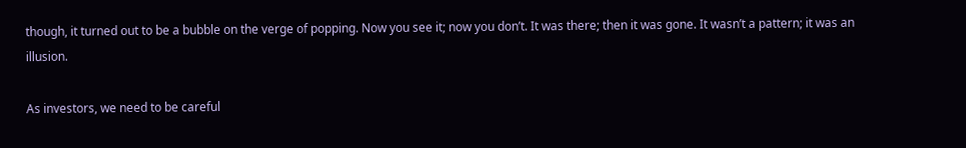though, it turned out to be a bubble on the verge of popping. Now you see it; now you don’t. It was there; then it was gone. It wasn’t a pattern; it was an illusion.

As investors, we need to be careful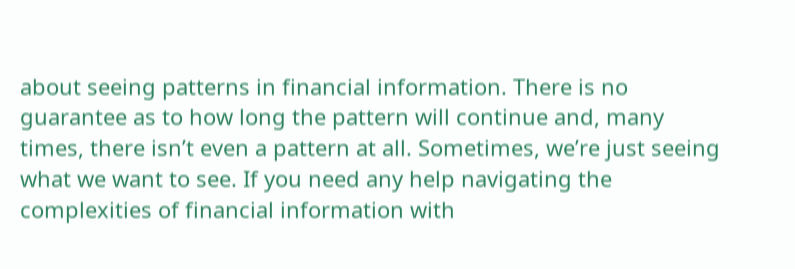about seeing patterns in financial information. There is no guarantee as to how long the pattern will continue and, many times, there isn’t even a pattern at all. Sometimes, we’re just seeing what we want to see. If you need any help navigating the complexities of financial information with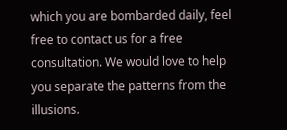which you are bombarded daily, feel free to contact us for a free consultation. We would love to help you separate the patterns from the illusions.